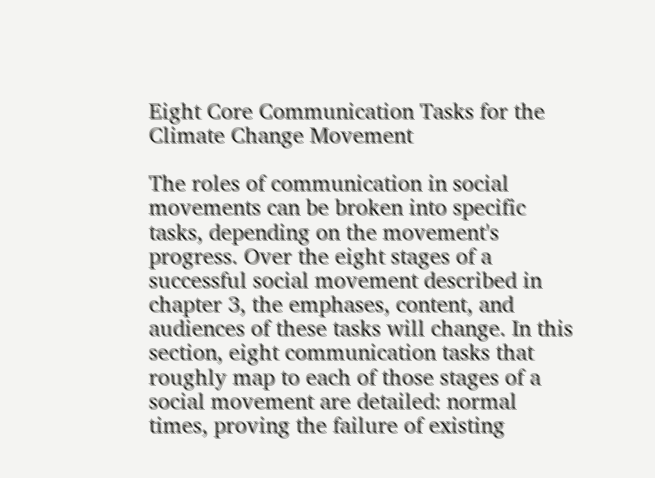Eight Core Communication Tasks for the Climate Change Movement

The roles of communication in social movements can be broken into specific tasks, depending on the movement's progress. Over the eight stages of a successful social movement described in chapter 3, the emphases, content, and audiences of these tasks will change. In this section, eight communication tasks that roughly map to each of those stages of a social movement are detailed: normal times, proving the failure of existing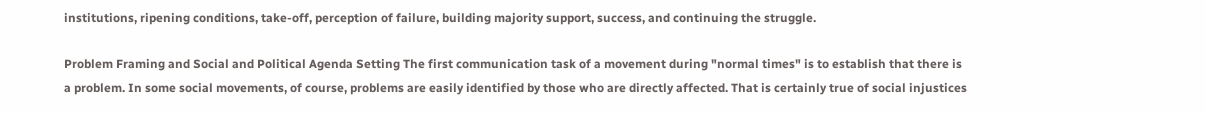institutions, ripening conditions, take-off, perception of failure, building majority support, success, and continuing the struggle.

Problem Framing and Social and Political Agenda Setting The first communication task of a movement during "normal times" is to establish that there is a problem. In some social movements, of course, problems are easily identified by those who are directly affected. That is certainly true of social injustices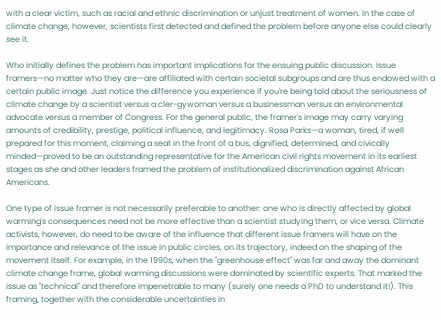with a clear victim, such as racial and ethnic discrimination or unjust treatment of women. In the case of climate change, however, scientists first detected and defined the problem before anyone else could clearly see it.

Who initially defines the problem has important implications for the ensuing public discussion. Issue framers—no matter who they are—are affiliated with certain societal subgroups and are thus endowed with a certain public image. Just notice the difference you experience if you're being told about the seriousness of climate change by a scientist versus a cler-gywoman versus a businessman versus an environmental advocate versus a member of Congress. For the general public, the framer's image may carry varying amounts of credibility, prestige, political influence, and legitimacy. Rosa Parks—a woman, tired, if well prepared for this moment, claiming a seat in the front of a bus, dignified, determined, and civically minded—proved to be an outstanding representative for the American civil rights movement in its earliest stages as she and other leaders framed the problem of institutionalized discrimination against African Americans.

One type of issue framer is not necessarily preferable to another: one who is directly affected by global warming's consequences need not be more effective than a scientist studying them, or vice versa. Climate activists, however, do need to be aware of the influence that different issue framers will have on the importance and relevance of the issue in public circles, on its trajectory, indeed on the shaping of the movement itself. For example, in the 1990s, when the "greenhouse effect" was far and away the dominant climate change frame, global warming discussions were dominated by scientific experts. That marked the issue as "technical" and therefore impenetrable to many (surely one needs a PhD to understand it!). This framing, together with the considerable uncertainties in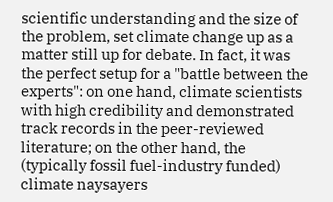scientific understanding and the size of the problem, set climate change up as a matter still up for debate. In fact, it was the perfect setup for a "battle between the experts": on one hand, climate scientists with high credibility and demonstrated track records in the peer-reviewed literature; on the other hand, the (typically fossil fuel-industry funded) climate naysayers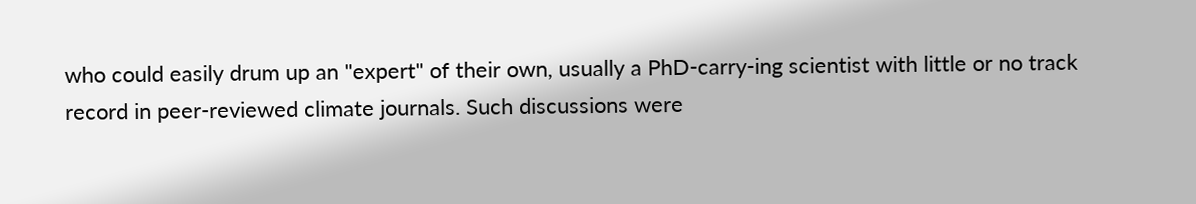who could easily drum up an "expert" of their own, usually a PhD-carry-ing scientist with little or no track record in peer-reviewed climate journals. Such discussions were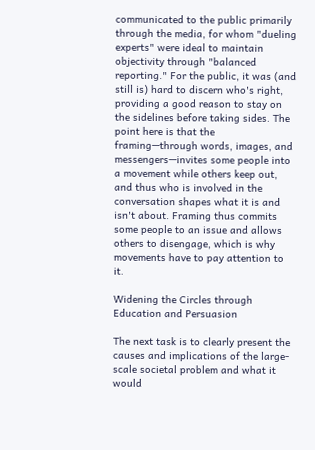communicated to the public primarily through the media, for whom "dueling experts" were ideal to maintain objectivity through "balanced reporting." For the public, it was (and still is) hard to discern who's right, providing a good reason to stay on the sidelines before taking sides. The point here is that the framing—through words, images, and messengers—invites some people into a movement while others keep out, and thus who is involved in the conversation shapes what it is and isn't about. Framing thus commits some people to an issue and allows others to disengage, which is why movements have to pay attention to it.

Widening the Circles through Education and Persuasion

The next task is to clearly present the causes and implications of the large-scale societal problem and what it would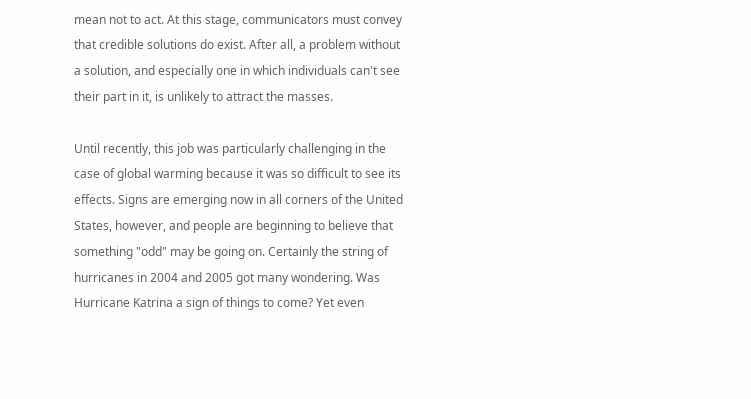mean not to act. At this stage, communicators must convey that credible solutions do exist. After all, a problem without a solution, and especially one in which individuals can't see their part in it, is unlikely to attract the masses.

Until recently, this job was particularly challenging in the case of global warming because it was so difficult to see its effects. Signs are emerging now in all corners of the United States, however, and people are beginning to believe that something "odd" may be going on. Certainly the string of hurricanes in 2004 and 2005 got many wondering. Was Hurricane Katrina a sign of things to come? Yet even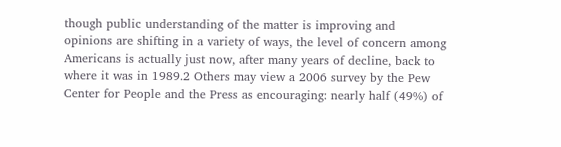though public understanding of the matter is improving and opinions are shifting in a variety of ways, the level of concern among Americans is actually just now, after many years of decline, back to where it was in 1989.2 Others may view a 2006 survey by the Pew Center for People and the Press as encouraging: nearly half (49%) of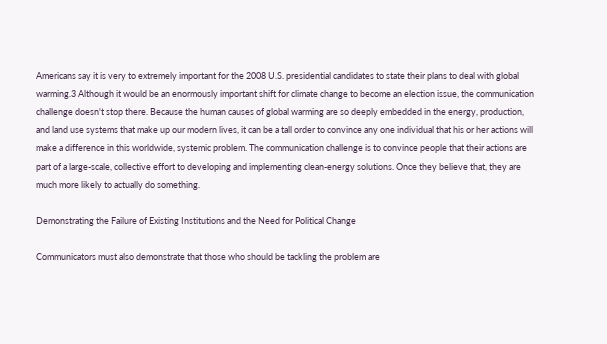Americans say it is very to extremely important for the 2008 U.S. presidential candidates to state their plans to deal with global warming.3 Although it would be an enormously important shift for climate change to become an election issue, the communication challenge doesn't stop there. Because the human causes of global warming are so deeply embedded in the energy, production, and land use systems that make up our modern lives, it can be a tall order to convince any one individual that his or her actions will make a difference in this worldwide, systemic problem. The communication challenge is to convince people that their actions are part of a large-scale, collective effort to developing and implementing clean-energy solutions. Once they believe that, they are much more likely to actually do something.

Demonstrating the Failure of Existing Institutions and the Need for Political Change

Communicators must also demonstrate that those who should be tackling the problem are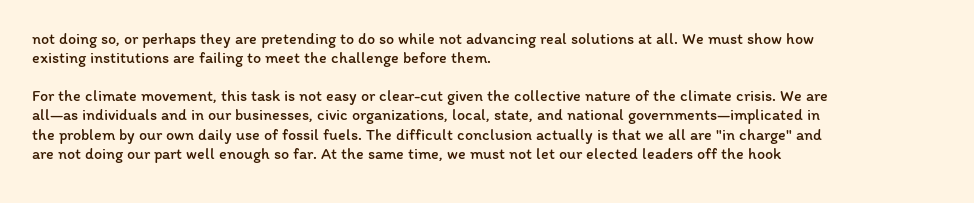not doing so, or perhaps they are pretending to do so while not advancing real solutions at all. We must show how existing institutions are failing to meet the challenge before them.

For the climate movement, this task is not easy or clear-cut given the collective nature of the climate crisis. We are all—as individuals and in our businesses, civic organizations, local, state, and national governments—implicated in the problem by our own daily use of fossil fuels. The difficult conclusion actually is that we all are "in charge" and are not doing our part well enough so far. At the same time, we must not let our elected leaders off the hook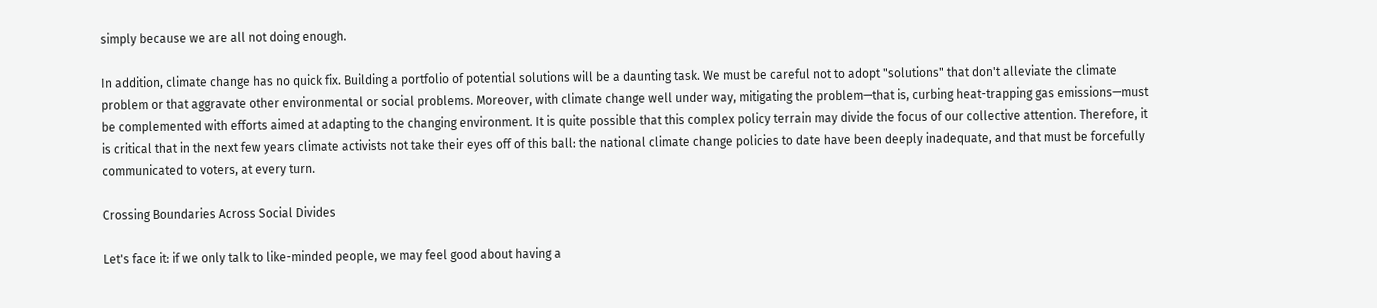simply because we are all not doing enough.

In addition, climate change has no quick fix. Building a portfolio of potential solutions will be a daunting task. We must be careful not to adopt "solutions" that don't alleviate the climate problem or that aggravate other environmental or social problems. Moreover, with climate change well under way, mitigating the problem—that is, curbing heat-trapping gas emissions—must be complemented with efforts aimed at adapting to the changing environment. It is quite possible that this complex policy terrain may divide the focus of our collective attention. Therefore, it is critical that in the next few years climate activists not take their eyes off of this ball: the national climate change policies to date have been deeply inadequate, and that must be forcefully communicated to voters, at every turn.

Crossing Boundaries Across Social Divides

Let's face it: if we only talk to like-minded people, we may feel good about having a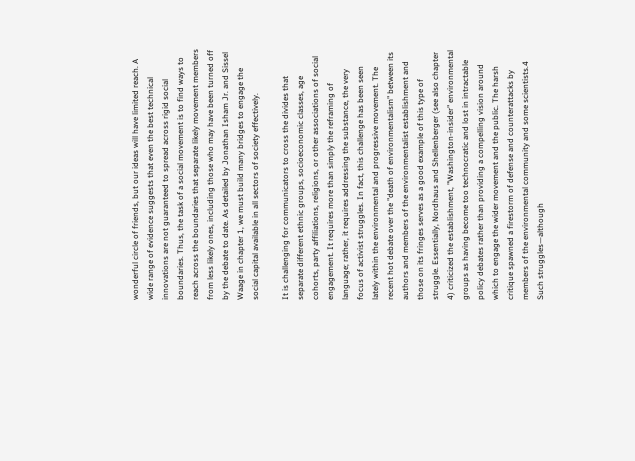wonderful circle of friends, but our ideas will have limited reach. A wide range of evidence suggests that even the best technical innovations are not guaranteed to spread across rigid social boundaries. Thus, the task of a social movement is to find ways to reach across the boundaries that separate likely movement members from less likely ones, including those who may have been turned off by the debate to date. As detailed by Jonathan Isham Jr. and Sissel Waage in chapter 1, we must build many bridges to engage the social capital available in all sectors of society effectively.

It is challenging for communicators to cross the divides that separate different ethnic groups, socioeconomic classes, age cohorts, party affiliations, religions, or other associations of social engagement. It requires more than simply the reframing of language; rather, it requires addressing the substance, the very focus of activist struggles. In fact, this challenge has been seen lately within the environmental and progressive movement. The recent hot debate over the "death of environmentalism" between its authors and members of the environmentalist establishment and those on its fringes serves as a good example of this type of struggle. Essentially, Nordhaus and Shellenberger (see also chapter 4) criticized the establishment, "Washington-insider" environmental groups as having become too technocratic and lost in intractable policy debates rather than providing a compelling vision around which to engage the wider movement and the public. The harsh critique spawned a firestorm of defense and counterattacks by members of the environmental community and some scientists.4 Such struggles—although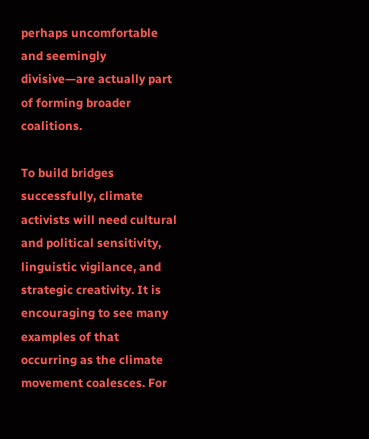perhaps uncomfortable and seemingly divisive—are actually part of forming broader coalitions.

To build bridges successfully, climate activists will need cultural and political sensitivity, linguistic vigilance, and strategic creativity. It is encouraging to see many examples of that occurring as the climate movement coalesces. For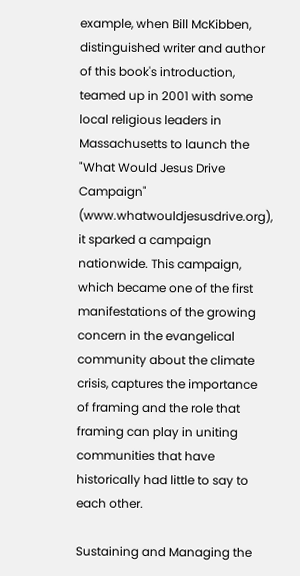example, when Bill McKibben, distinguished writer and author of this book's introduction, teamed up in 2001 with some local religious leaders in Massachusetts to launch the "What Would Jesus Drive Campaign" (www.whatwouldjesusdrive.org), it sparked a campaign nationwide. This campaign, which became one of the first manifestations of the growing concern in the evangelical community about the climate crisis, captures the importance of framing and the role that framing can play in uniting communities that have historically had little to say to each other.

Sustaining and Managing the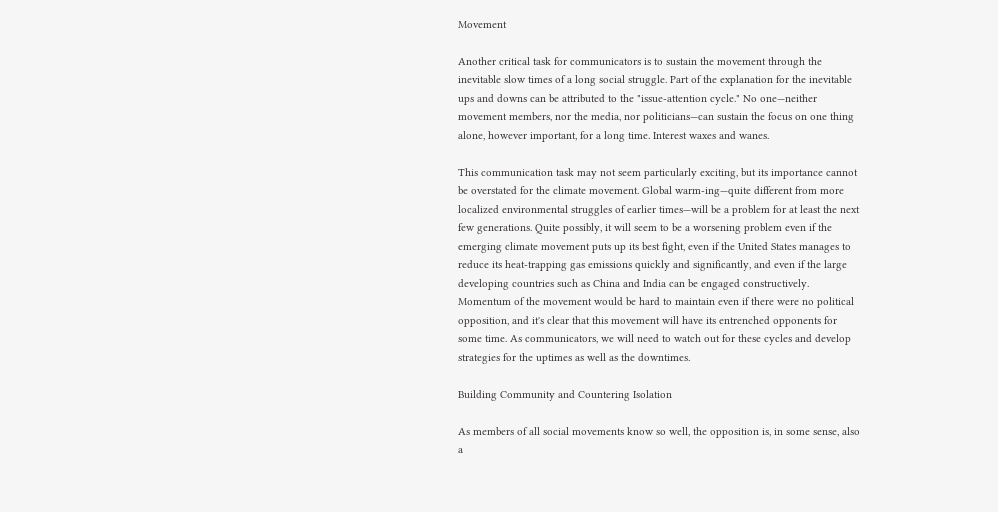Movement

Another critical task for communicators is to sustain the movement through the inevitable slow times of a long social struggle. Part of the explanation for the inevitable ups and downs can be attributed to the "issue-attention cycle." No one—neither movement members, nor the media, nor politicians—can sustain the focus on one thing alone, however important, for a long time. Interest waxes and wanes.

This communication task may not seem particularly exciting, but its importance cannot be overstated for the climate movement. Global warm-ing—quite different from more localized environmental struggles of earlier times—will be a problem for at least the next few generations. Quite possibly, it will seem to be a worsening problem even if the emerging climate movement puts up its best fight, even if the United States manages to reduce its heat-trapping gas emissions quickly and significantly, and even if the large developing countries such as China and India can be engaged constructively. Momentum of the movement would be hard to maintain even if there were no political opposition, and it's clear that this movement will have its entrenched opponents for some time. As communicators, we will need to watch out for these cycles and develop strategies for the uptimes as well as the downtimes.

Building Community and Countering Isolation

As members of all social movements know so well, the opposition is, in some sense, also a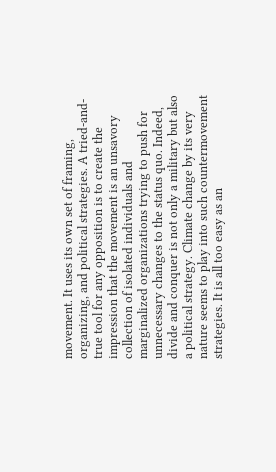movement. It uses its own set of framing, organizing, and political strategies. A tried-and-true tool for any opposition is to create the impression that the movement is an unsavory collection of isolated individuals and marginalized organizations trying to push for unnecessary changes to the status quo. Indeed, divide and conquer is not only a military but also a political strategy. Climate change by its very nature seems to play into such countermovement strategies. It is all too easy as an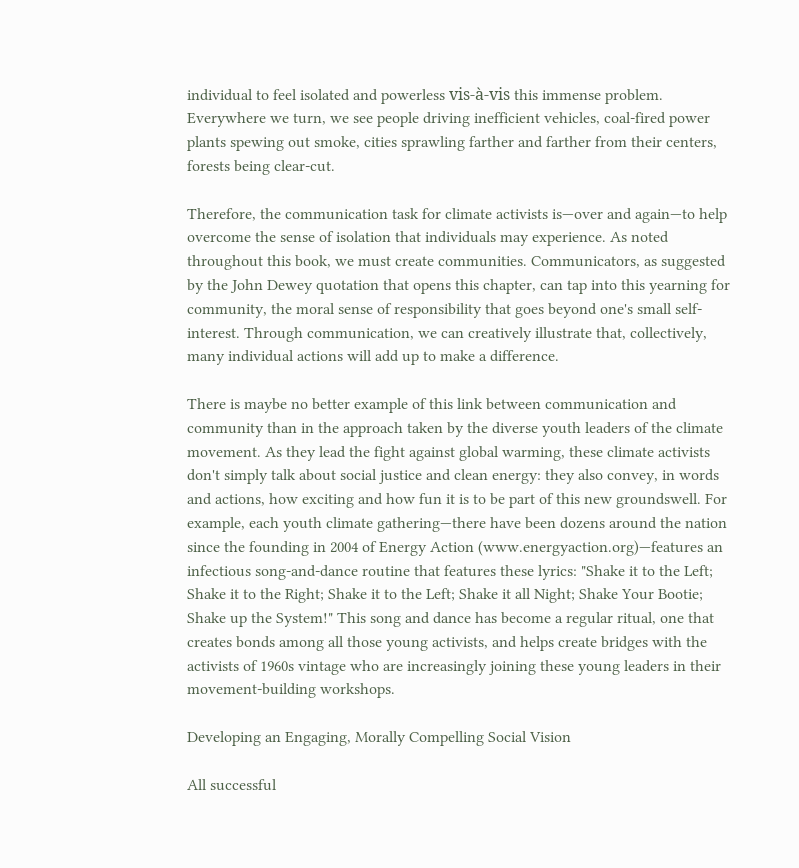individual to feel isolated and powerless vis-à-vis this immense problem. Everywhere we turn, we see people driving inefficient vehicles, coal-fired power plants spewing out smoke, cities sprawling farther and farther from their centers, forests being clear-cut.

Therefore, the communication task for climate activists is—over and again—to help overcome the sense of isolation that individuals may experience. As noted throughout this book, we must create communities. Communicators, as suggested by the John Dewey quotation that opens this chapter, can tap into this yearning for community, the moral sense of responsibility that goes beyond one's small self-interest. Through communication, we can creatively illustrate that, collectively, many individual actions will add up to make a difference.

There is maybe no better example of this link between communication and community than in the approach taken by the diverse youth leaders of the climate movement. As they lead the fight against global warming, these climate activists don't simply talk about social justice and clean energy: they also convey, in words and actions, how exciting and how fun it is to be part of this new groundswell. For example, each youth climate gathering—there have been dozens around the nation since the founding in 2004 of Energy Action (www.energyaction.org)—features an infectious song-and-dance routine that features these lyrics: "Shake it to the Left; Shake it to the Right; Shake it to the Left; Shake it all Night; Shake Your Bootie; Shake up the System!" This song and dance has become a regular ritual, one that creates bonds among all those young activists, and helps create bridges with the activists of 1960s vintage who are increasingly joining these young leaders in their movement-building workshops.

Developing an Engaging, Morally Compelling Social Vision

All successful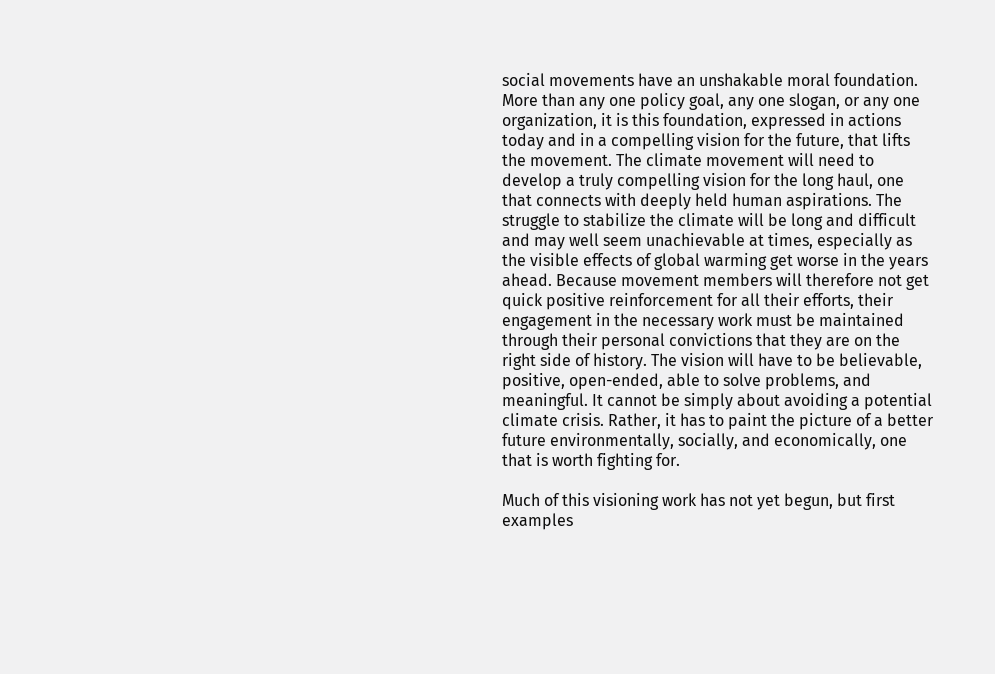social movements have an unshakable moral foundation. More than any one policy goal, any one slogan, or any one organization, it is this foundation, expressed in actions today and in a compelling vision for the future, that lifts the movement. The climate movement will need to develop a truly compelling vision for the long haul, one that connects with deeply held human aspirations. The struggle to stabilize the climate will be long and difficult and may well seem unachievable at times, especially as the visible effects of global warming get worse in the years ahead. Because movement members will therefore not get quick positive reinforcement for all their efforts, their engagement in the necessary work must be maintained through their personal convictions that they are on the right side of history. The vision will have to be believable, positive, open-ended, able to solve problems, and meaningful. It cannot be simply about avoiding a potential climate crisis. Rather, it has to paint the picture of a better future environmentally, socially, and economically, one that is worth fighting for.

Much of this visioning work has not yet begun, but first examples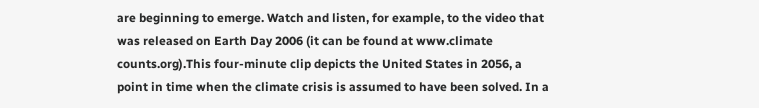are beginning to emerge. Watch and listen, for example, to the video that was released on Earth Day 2006 (it can be found at www.climate counts.org).This four-minute clip depicts the United States in 2056, a point in time when the climate crisis is assumed to have been solved. In a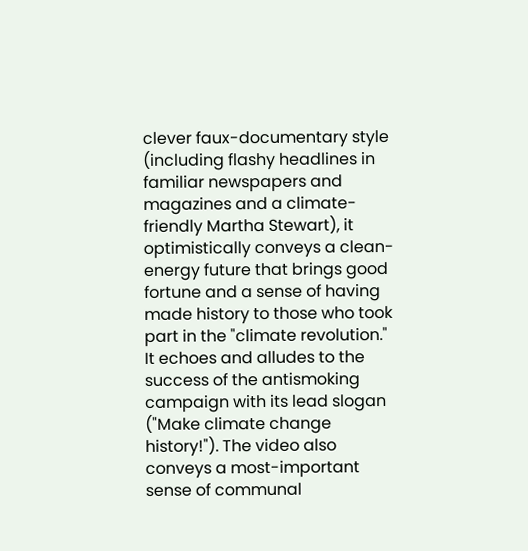clever faux-documentary style (including flashy headlines in familiar newspapers and magazines and a climate-friendly Martha Stewart), it optimistically conveys a clean-energy future that brings good fortune and a sense of having made history to those who took part in the "climate revolution." It echoes and alludes to the success of the antismoking campaign with its lead slogan ("Make climate change history!"). The video also conveys a most-important sense of communal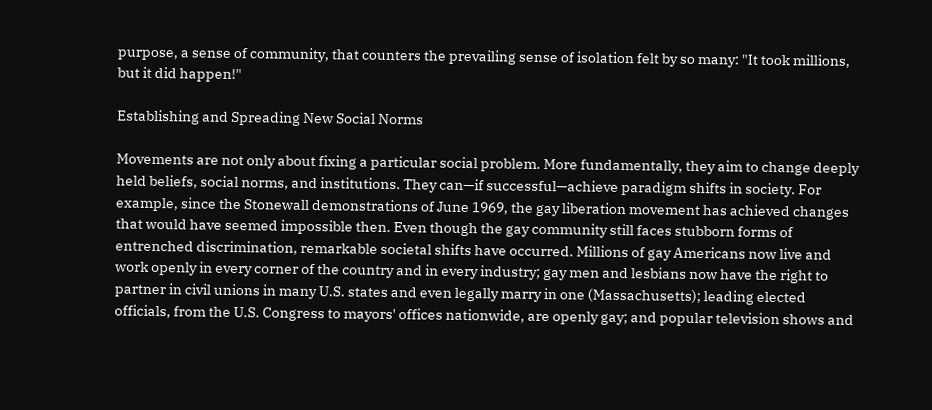purpose, a sense of community, that counters the prevailing sense of isolation felt by so many: "It took millions, but it did happen!"

Establishing and Spreading New Social Norms

Movements are not only about fixing a particular social problem. More fundamentally, they aim to change deeply held beliefs, social norms, and institutions. They can—if successful—achieve paradigm shifts in society. For example, since the Stonewall demonstrations of June 1969, the gay liberation movement has achieved changes that would have seemed impossible then. Even though the gay community still faces stubborn forms of entrenched discrimination, remarkable societal shifts have occurred. Millions of gay Americans now live and work openly in every corner of the country and in every industry; gay men and lesbians now have the right to partner in civil unions in many U.S. states and even legally marry in one (Massachusetts); leading elected officials, from the U.S. Congress to mayors' offices nationwide, are openly gay; and popular television shows and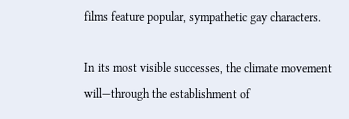films feature popular, sympathetic gay characters.

In its most visible successes, the climate movement will—through the establishment of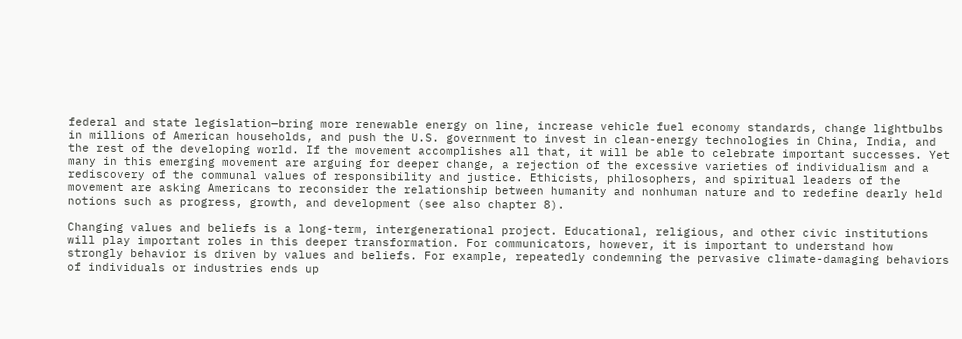federal and state legislation—bring more renewable energy on line, increase vehicle fuel economy standards, change lightbulbs in millions of American households, and push the U.S. government to invest in clean-energy technologies in China, India, and the rest of the developing world. If the movement accomplishes all that, it will be able to celebrate important successes. Yet many in this emerging movement are arguing for deeper change, a rejection of the excessive varieties of individualism and a rediscovery of the communal values of responsibility and justice. Ethicists, philosophers, and spiritual leaders of the movement are asking Americans to reconsider the relationship between humanity and nonhuman nature and to redefine dearly held notions such as progress, growth, and development (see also chapter 8).

Changing values and beliefs is a long-term, intergenerational project. Educational, religious, and other civic institutions will play important roles in this deeper transformation. For communicators, however, it is important to understand how strongly behavior is driven by values and beliefs. For example, repeatedly condemning the pervasive climate-damaging behaviors of individuals or industries ends up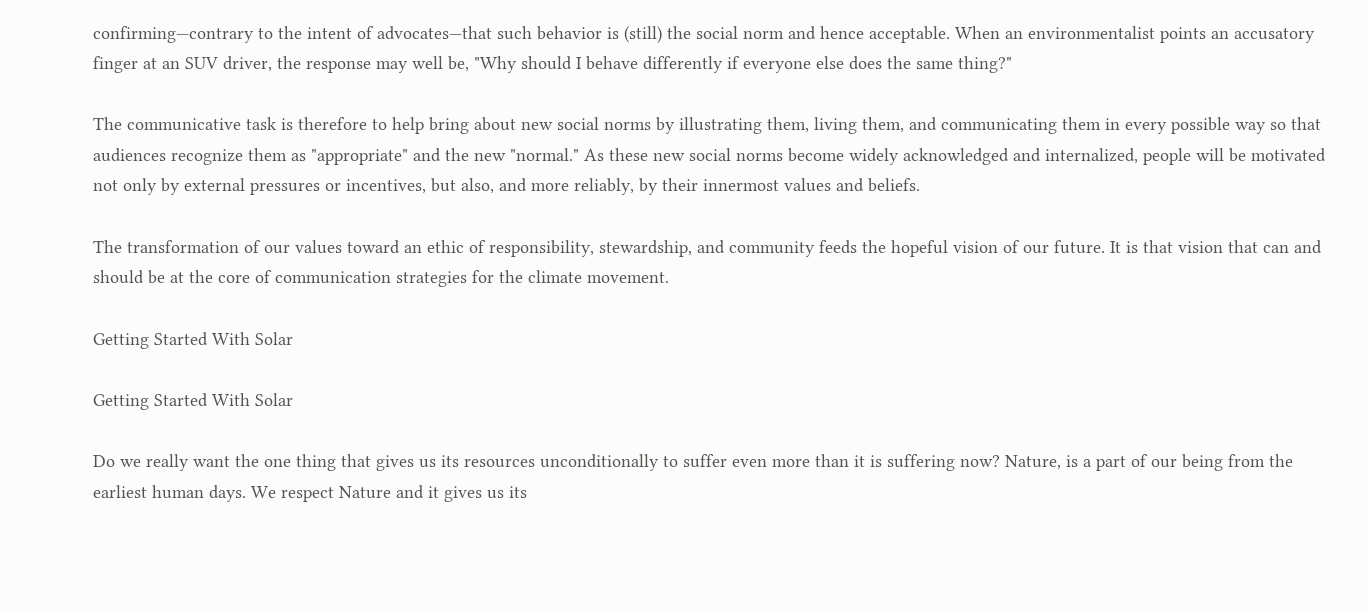confirming—contrary to the intent of advocates—that such behavior is (still) the social norm and hence acceptable. When an environmentalist points an accusatory finger at an SUV driver, the response may well be, "Why should I behave differently if everyone else does the same thing?"

The communicative task is therefore to help bring about new social norms by illustrating them, living them, and communicating them in every possible way so that audiences recognize them as "appropriate" and the new "normal." As these new social norms become widely acknowledged and internalized, people will be motivated not only by external pressures or incentives, but also, and more reliably, by their innermost values and beliefs.

The transformation of our values toward an ethic of responsibility, stewardship, and community feeds the hopeful vision of our future. It is that vision that can and should be at the core of communication strategies for the climate movement.

Getting Started With Solar

Getting Started With Solar

Do we really want the one thing that gives us its resources unconditionally to suffer even more than it is suffering now? Nature, is a part of our being from the earliest human days. We respect Nature and it gives us its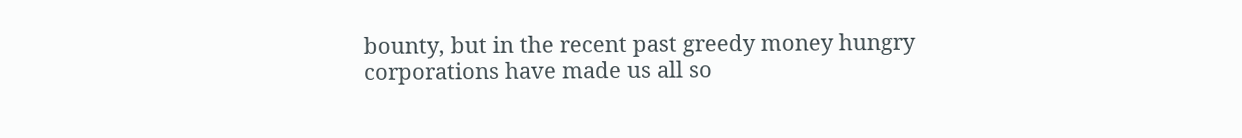bounty, but in the recent past greedy money hungry corporations have made us all so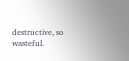destructive, so wasteful.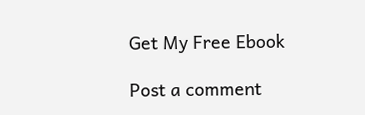Get My Free Ebook

Post a comment